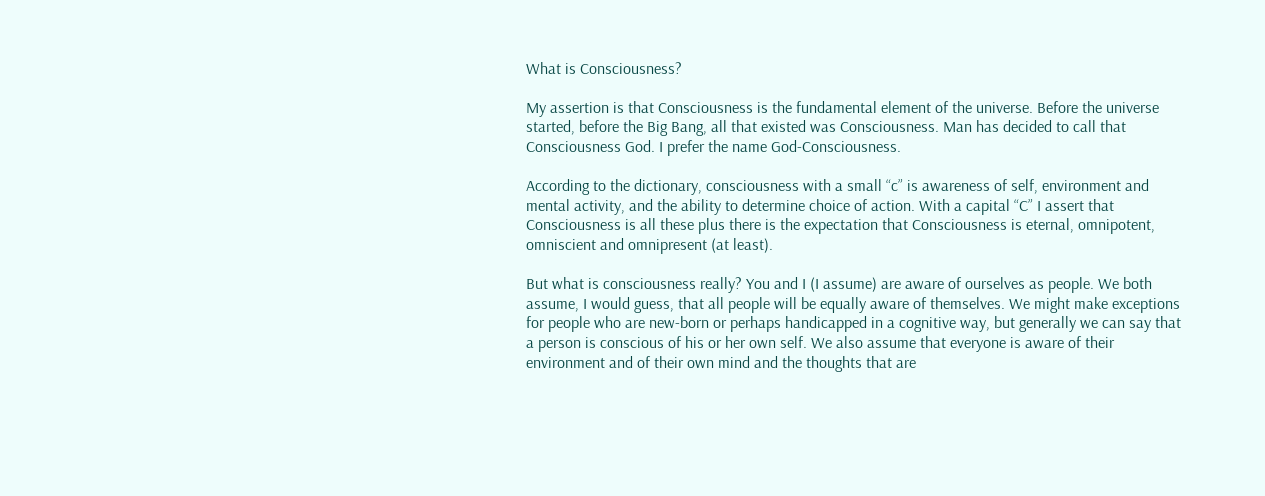What is Consciousness?

My assertion is that Consciousness is the fundamental element of the universe. Before the universe started, before the Big Bang, all that existed was Consciousness. Man has decided to call that Consciousness God. I prefer the name God-Consciousness.

According to the dictionary, consciousness with a small “c” is awareness of self, environment and mental activity, and the ability to determine choice of action. With a capital “C” I assert that Consciousness is all these plus there is the expectation that Consciousness is eternal, omnipotent, omniscient and omnipresent (at least).

But what is consciousness really? You and I (I assume) are aware of ourselves as people. We both assume, I would guess, that all people will be equally aware of themselves. We might make exceptions for people who are new-born or perhaps handicapped in a cognitive way, but generally we can say that a person is conscious of his or her own self. We also assume that everyone is aware of their environment and of their own mind and the thoughts that are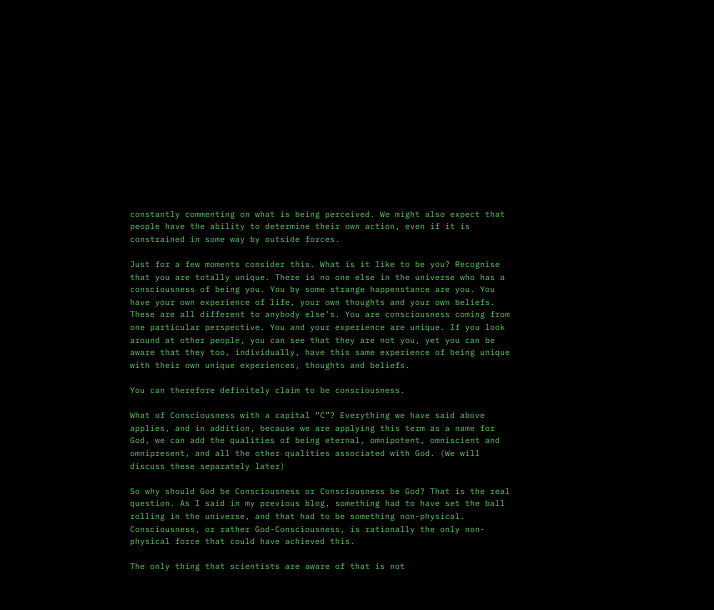constantly commenting on what is being perceived. We might also expect that people have the ability to determine their own action, even if it is constrained in some way by outside forces.

Just for a few moments consider this. What is it like to be you? Recognise that you are totally unique. There is no one else in the universe who has a consciousness of being you. You by some strange happenstance are you. You have your own experience of life, your own thoughts and your own beliefs. These are all different to anybody else’s. You are consciousness coming from one particular perspective. You and your experience are unique. If you look around at other people, you can see that they are not you, yet you can be aware that they too, individually, have this same experience of being unique with their own unique experiences, thoughts and beliefs.

You can therefore definitely claim to be consciousness.

What of Consciousness with a capital “C”? Everything we have said above applies, and in addition, because we are applying this term as a name for God, we can add the qualities of being eternal, omnipotent, omniscient and omnipresent, and all the other qualities associated with God. (We will discuss these separately later)

So why should God be Consciousness or Consciousness be God? That is the real question. As I said in my previous blog, something had to have set the ball rolling in the universe, and that had to be something non-physical. Consciousness, or rather God-Consciousness, is rationally the only non-physical force that could have achieved this.

The only thing that scientists are aware of that is not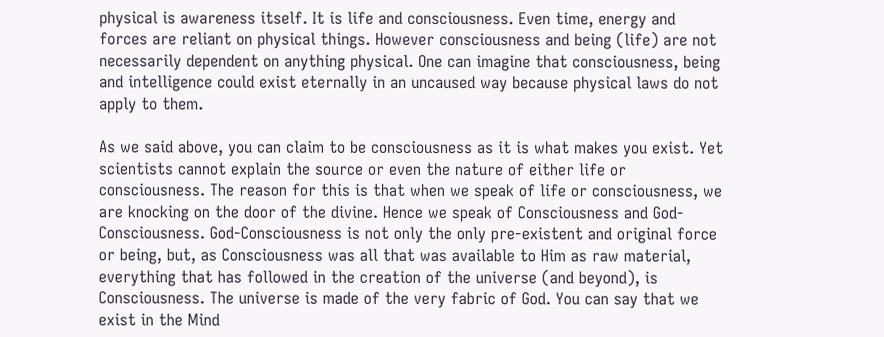physical is awareness itself. It is life and consciousness. Even time, energy and forces are reliant on physical things. However consciousness and being (life) are not necessarily dependent on anything physical. One can imagine that consciousness, being and intelligence could exist eternally in an uncaused way because physical laws do not apply to them.

As we said above, you can claim to be consciousness as it is what makes you exist. Yet scientists cannot explain the source or even the nature of either life or consciousness. The reason for this is that when we speak of life or consciousness, we are knocking on the door of the divine. Hence we speak of Consciousness and God-Consciousness. God-Consciousness is not only the only pre-existent and original force or being, but, as Consciousness was all that was available to Him as raw material, everything that has followed in the creation of the universe (and beyond), is Consciousness. The universe is made of the very fabric of God. You can say that we exist in the Mind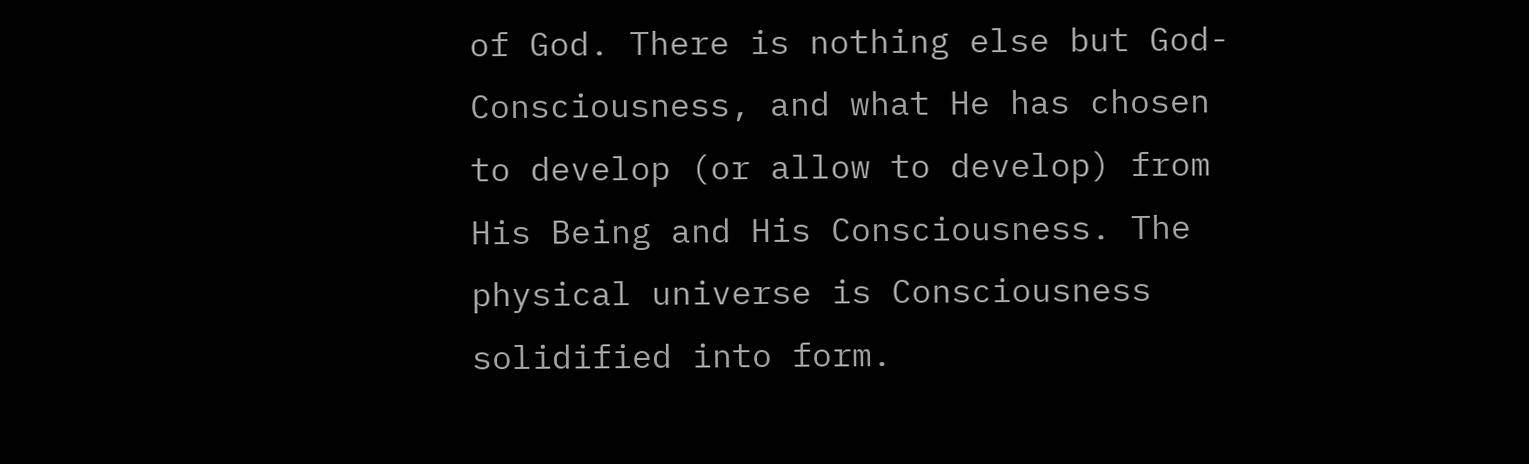of God. There is nothing else but God-Consciousness, and what He has chosen to develop (or allow to develop) from His Being and His Consciousness. The physical universe is Consciousness solidified into form.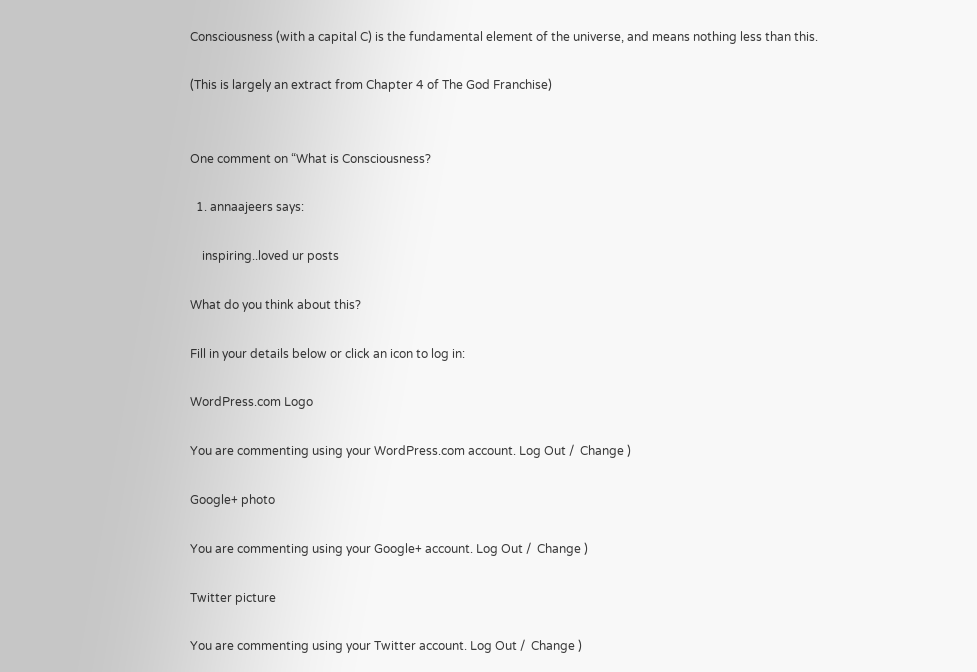Consciousness (with a capital C) is the fundamental element of the universe, and means nothing less than this.

(This is largely an extract from Chapter 4 of The God Franchise)


One comment on “What is Consciousness?

  1. annaajeers says:

    inspiring..loved ur posts

What do you think about this?

Fill in your details below or click an icon to log in:

WordPress.com Logo

You are commenting using your WordPress.com account. Log Out /  Change )

Google+ photo

You are commenting using your Google+ account. Log Out /  Change )

Twitter picture

You are commenting using your Twitter account. Log Out /  Change )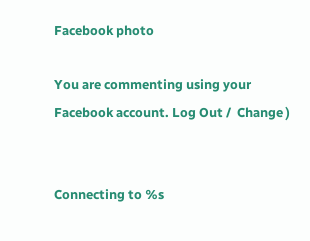Facebook photo

You are commenting using your Facebook account. Log Out /  Change )


Connecting to %s